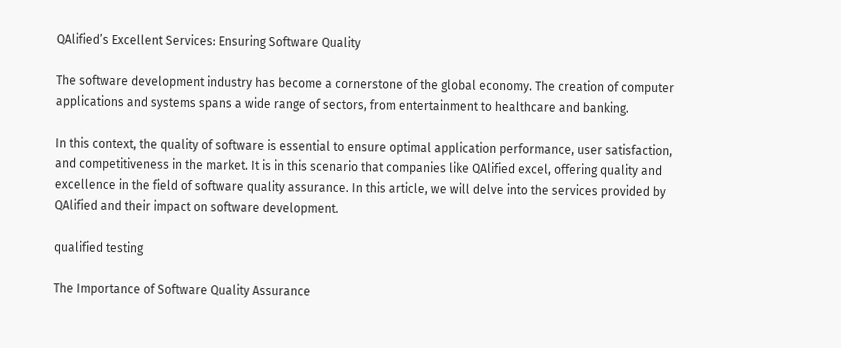QAlified’s Excellent Services: Ensuring Software Quality

The software development industry has become a cornerstone of the global economy. The creation of computer applications and systems spans a wide range of sectors, from entertainment to healthcare and banking.

In this context, the quality of software is essential to ensure optimal application performance, user satisfaction, and competitiveness in the market. It is in this scenario that companies like QAlified excel, offering quality and excellence in the field of software quality assurance. In this article, we will delve into the services provided by QAlified and their impact on software development.

qualified testing

The Importance of Software Quality Assurance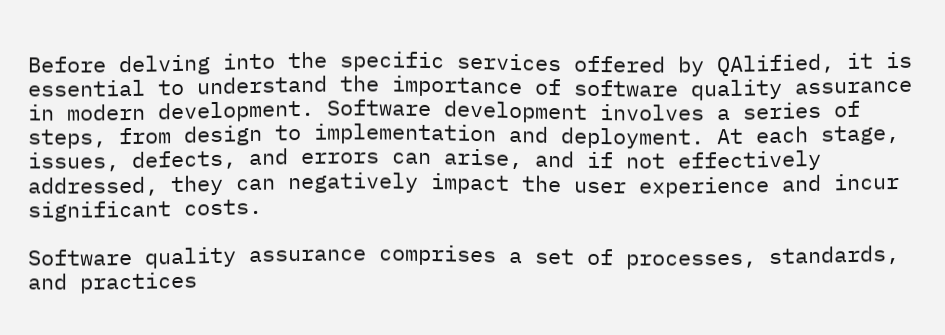Before delving into the specific services offered by QAlified, it is essential to understand the importance of software quality assurance in modern development. Software development involves a series of steps, from design to implementation and deployment. At each stage, issues, defects, and errors can arise, and if not effectively addressed, they can negatively impact the user experience and incur significant costs.

Software quality assurance comprises a set of processes, standards, and practices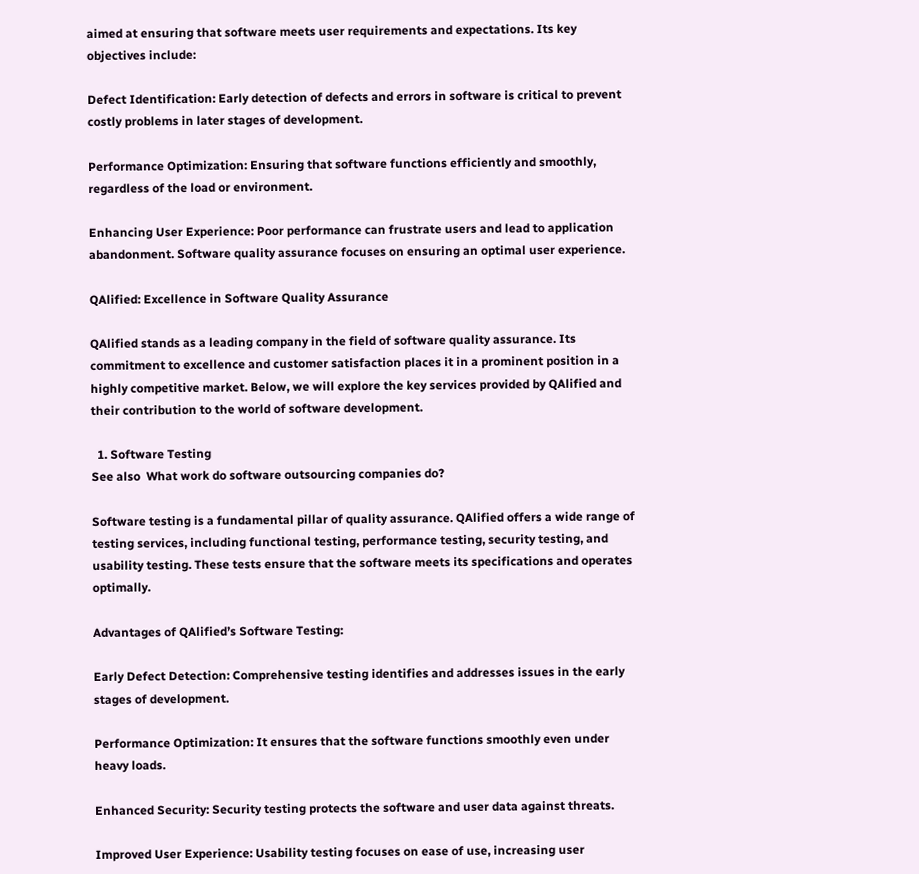aimed at ensuring that software meets user requirements and expectations. Its key objectives include:

Defect Identification: Early detection of defects and errors in software is critical to prevent costly problems in later stages of development.

Performance Optimization: Ensuring that software functions efficiently and smoothly, regardless of the load or environment.

Enhancing User Experience: Poor performance can frustrate users and lead to application abandonment. Software quality assurance focuses on ensuring an optimal user experience.

QAlified: Excellence in Software Quality Assurance

QAlified stands as a leading company in the field of software quality assurance. Its commitment to excellence and customer satisfaction places it in a prominent position in a highly competitive market. Below, we will explore the key services provided by QAlified and their contribution to the world of software development.

  1. Software Testing
See also  What work do software outsourcing companies do?

Software testing is a fundamental pillar of quality assurance. QAlified offers a wide range of testing services, including functional testing, performance testing, security testing, and usability testing. These tests ensure that the software meets its specifications and operates optimally.

Advantages of QAlified’s Software Testing:

Early Defect Detection: Comprehensive testing identifies and addresses issues in the early stages of development.

Performance Optimization: It ensures that the software functions smoothly even under heavy loads.

Enhanced Security: Security testing protects the software and user data against threats.

Improved User Experience: Usability testing focuses on ease of use, increasing user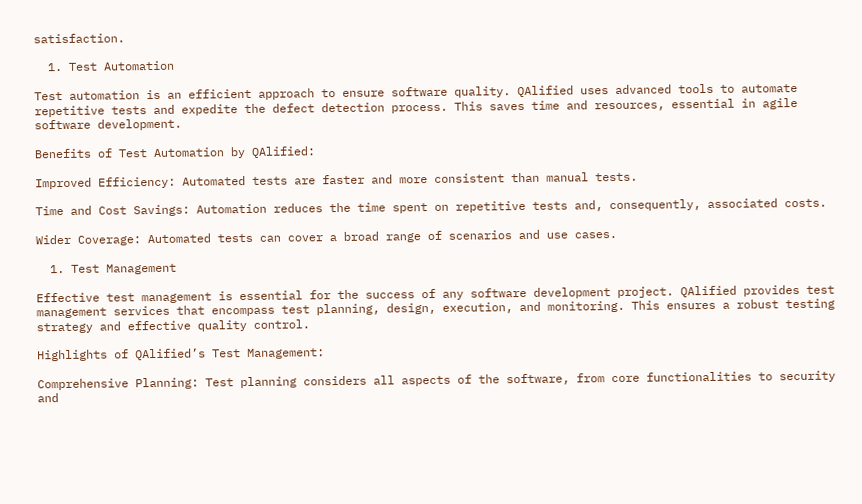satisfaction.

  1. Test Automation

Test automation is an efficient approach to ensure software quality. QAlified uses advanced tools to automate repetitive tests and expedite the defect detection process. This saves time and resources, essential in agile software development.

Benefits of Test Automation by QAlified:

Improved Efficiency: Automated tests are faster and more consistent than manual tests.

Time and Cost Savings: Automation reduces the time spent on repetitive tests and, consequently, associated costs.

Wider Coverage: Automated tests can cover a broad range of scenarios and use cases.

  1. Test Management

Effective test management is essential for the success of any software development project. QAlified provides test management services that encompass test planning, design, execution, and monitoring. This ensures a robust testing strategy and effective quality control.

Highlights of QAlified’s Test Management:

Comprehensive Planning: Test planning considers all aspects of the software, from core functionalities to security and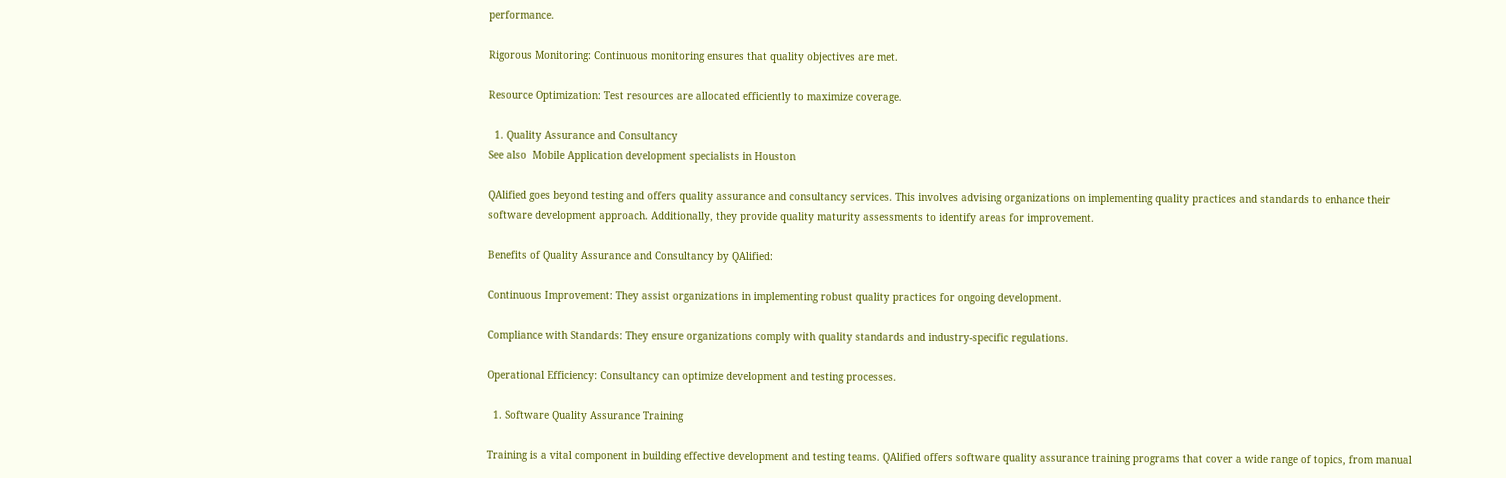performance.

Rigorous Monitoring: Continuous monitoring ensures that quality objectives are met.

Resource Optimization: Test resources are allocated efficiently to maximize coverage.

  1. Quality Assurance and Consultancy
See also  Mobile Application development specialists in Houston

QAlified goes beyond testing and offers quality assurance and consultancy services. This involves advising organizations on implementing quality practices and standards to enhance their software development approach. Additionally, they provide quality maturity assessments to identify areas for improvement.

Benefits of Quality Assurance and Consultancy by QAlified:

Continuous Improvement: They assist organizations in implementing robust quality practices for ongoing development.

Compliance with Standards: They ensure organizations comply with quality standards and industry-specific regulations.

Operational Efficiency: Consultancy can optimize development and testing processes.

  1. Software Quality Assurance Training

Training is a vital component in building effective development and testing teams. QAlified offers software quality assurance training programs that cover a wide range of topics, from manual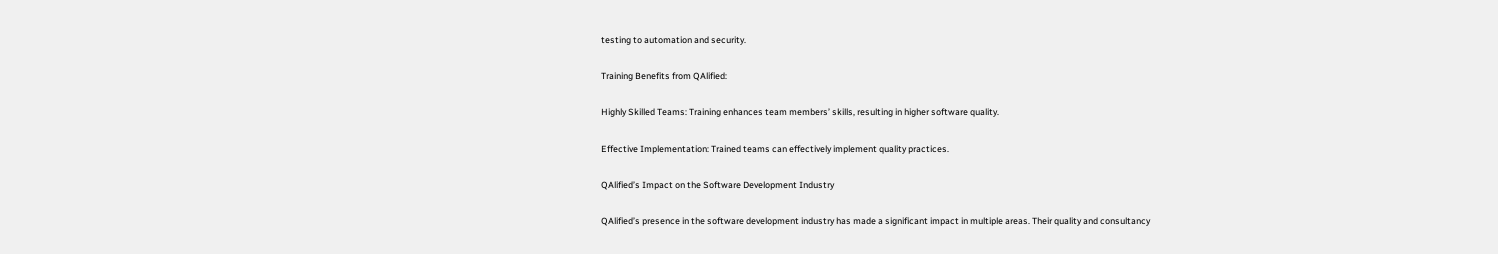testing to automation and security.

Training Benefits from QAlified:

Highly Skilled Teams: Training enhances team members’ skills, resulting in higher software quality.

Effective Implementation: Trained teams can effectively implement quality practices.

QAlified’s Impact on the Software Development Industry

QAlified’s presence in the software development industry has made a significant impact in multiple areas. Their quality and consultancy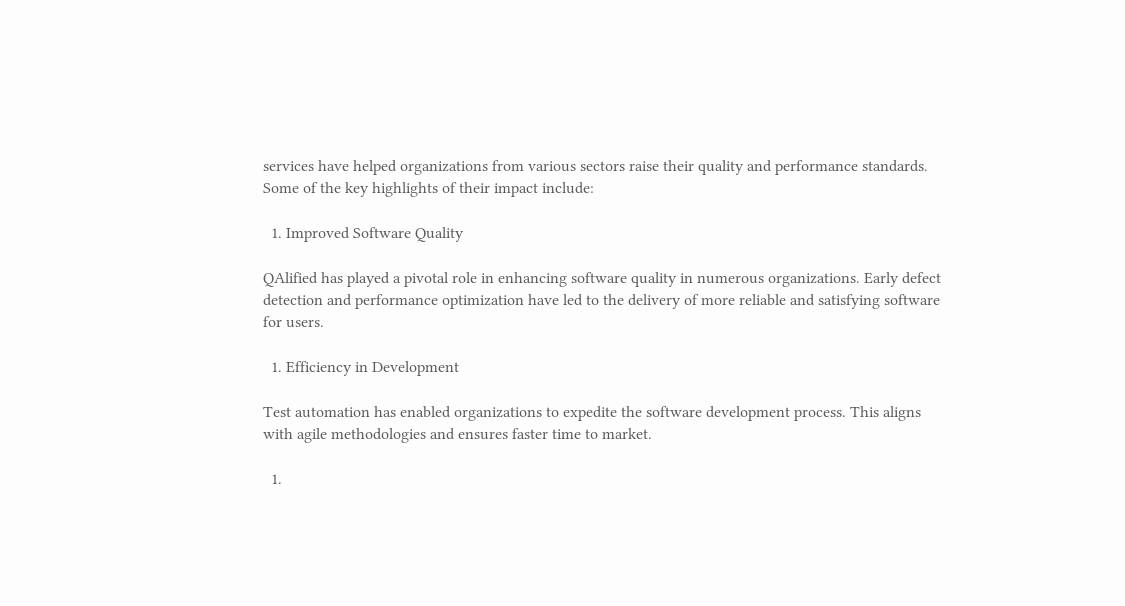services have helped organizations from various sectors raise their quality and performance standards. Some of the key highlights of their impact include:

  1. Improved Software Quality

QAlified has played a pivotal role in enhancing software quality in numerous organizations. Early defect detection and performance optimization have led to the delivery of more reliable and satisfying software for users.

  1. Efficiency in Development

Test automation has enabled organizations to expedite the software development process. This aligns with agile methodologies and ensures faster time to market.

  1.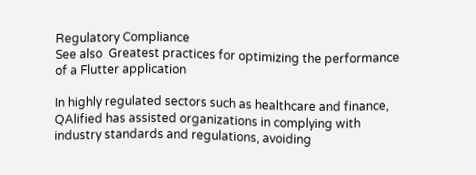Regulatory Compliance
See also  Greatest practices for optimizing the performance of a Flutter application

In highly regulated sectors such as healthcare and finance, QAlified has assisted organizations in complying with industry standards and regulations, avoiding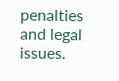penalties and legal issues.